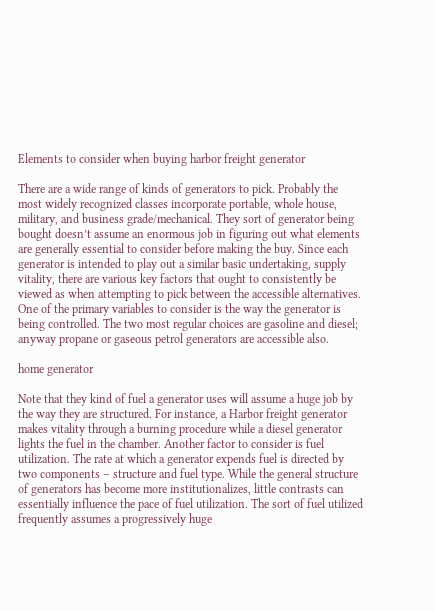Elements to consider when buying harbor freight generator

There are a wide range of kinds of generators to pick. Probably the most widely recognized classes incorporate portable, whole house, military, and business grade/mechanical. They sort of generator being bought doesn’t assume an enormous job in figuring out what elements are generally essential to consider before making the buy. Since each generator is intended to play out a similar basic undertaking, supply vitality, there are various key factors that ought to consistently be viewed as when attempting to pick between the accessible alternatives. One of the primary variables to consider is the way the generator is being controlled. The two most regular choices are gasoline and diesel; anyway propane or gaseous petrol generators are accessible also.

home generator

Note that they kind of fuel a generator uses will assume a huge job by the way they are structured. For instance, a Harbor freight generator makes vitality through a burning procedure while a diesel generator lights the fuel in the chamber. Another factor to consider is fuel utilization. The rate at which a generator expends fuel is directed by two components – structure and fuel type. While the general structure of generators has become more institutionalizes, little contrasts can essentially influence the pace of fuel utilization. The sort of fuel utilized frequently assumes a progressively huge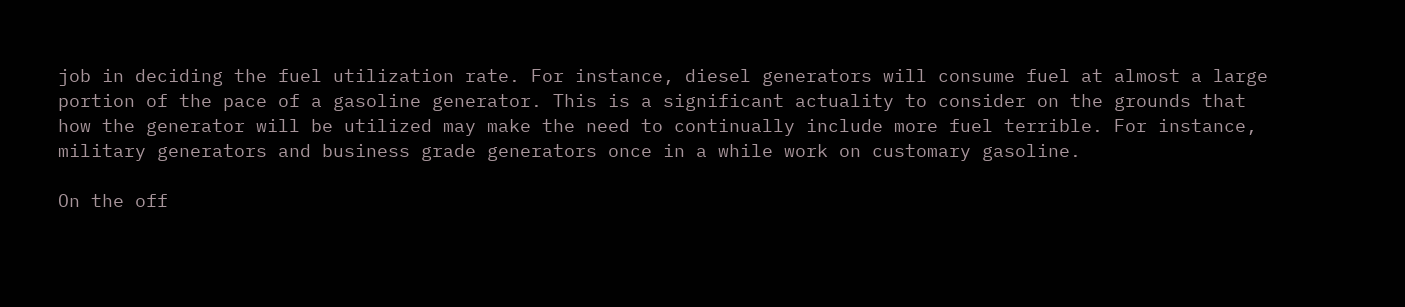job in deciding the fuel utilization rate. For instance, diesel generators will consume fuel at almost a large portion of the pace of a gasoline generator. This is a significant actuality to consider on the grounds that how the generator will be utilized may make the need to continually include more fuel terrible. For instance, military generators and business grade generators once in a while work on customary gasoline.

On the off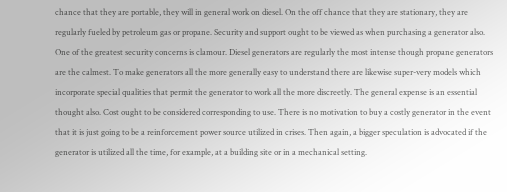chance that they are portable, they will in general work on diesel. On the off chance that they are stationary, they are regularly fueled by petroleum gas or propane. Security and support ought to be viewed as when purchasing a generator also. One of the greatest security concerns is clamour. Diesel generators are regularly the most intense though propane generators are the calmest. To make generators all the more generally easy to understand there are likewise super-very models which incorporate special qualities that permit the generator to work all the more discreetly. The general expense is an essential thought also. Cost ought to be considered corresponding to use. There is no motivation to buy a costly generator in the event that it is just going to be a reinforcement power source utilized in crises. Then again, a bigger speculation is advocated if the generator is utilized all the time, for example, at a building site or in a mechanical setting.